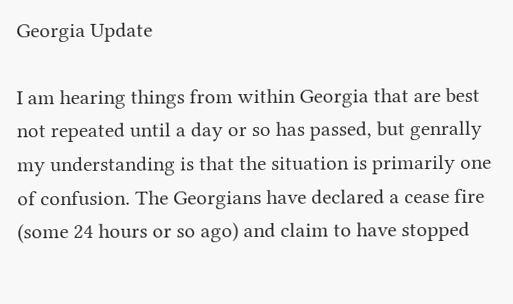Georgia Update

I am hearing things from within Georgia that are best not repeated until a day or so has passed, but genrally my understanding is that the situation is primarily one of confusion. The Georgians have declared a cease fire (some 24 hours or so ago) and claim to have stopped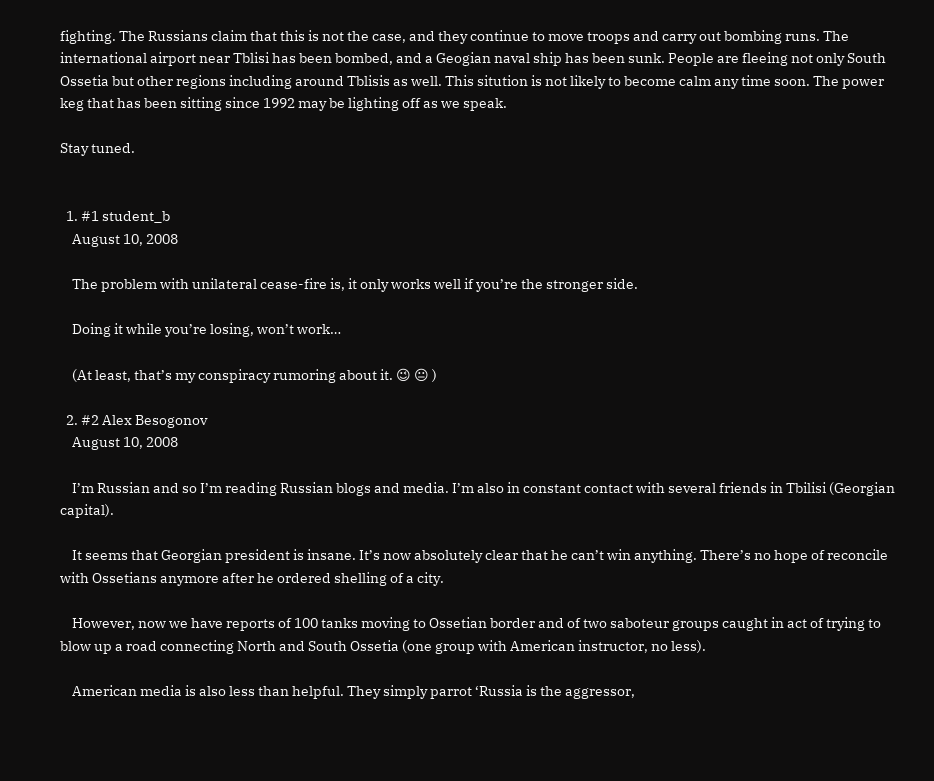fighting. The Russians claim that this is not the case, and they continue to move troops and carry out bombing runs. The international airport near Tblisi has been bombed, and a Geogian naval ship has been sunk. People are fleeing not only South Ossetia but other regions including around Tblisis as well. This sitution is not likely to become calm any time soon. The power keg that has been sitting since 1992 may be lighting off as we speak.

Stay tuned.


  1. #1 student_b
    August 10, 2008

    The problem with unilateral cease-fire is, it only works well if you’re the stronger side.

    Doing it while you’re losing, won’t work…

    (At least, that’s my conspiracy rumoring about it. 😉 😐 )

  2. #2 Alex Besogonov
    August 10, 2008

    I’m Russian and so I’m reading Russian blogs and media. I’m also in constant contact with several friends in Tbilisi (Georgian capital).

    It seems that Georgian president is insane. It’s now absolutely clear that he can’t win anything. There’s no hope of reconcile with Ossetians anymore after he ordered shelling of a city.

    However, now we have reports of 100 tanks moving to Ossetian border and of two saboteur groups caught in act of trying to blow up a road connecting North and South Ossetia (one group with American instructor, no less).

    American media is also less than helpful. They simply parrot ‘Russia is the aggressor,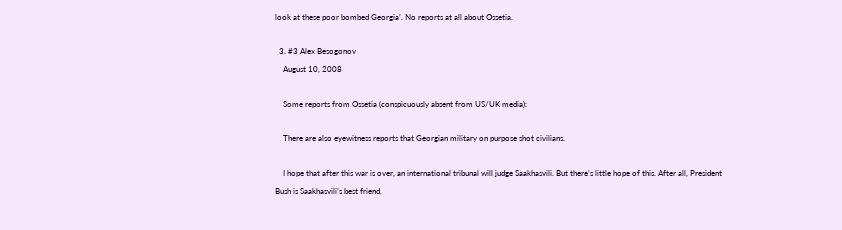look at these poor bombed Georgia’. No reports at all about Ossetia.

  3. #3 Alex Besogonov
    August 10, 2008

    Some reports from Ossetia (conspicuously absent from US/UK media):

    There are also eyewitness reports that Georgian military on purpose shot civilians.

    I hope that after this war is over, an international tribunal will judge Saakhasvili. But there’s little hope of this. After all, President Bush is Saakhasvili’s best friend.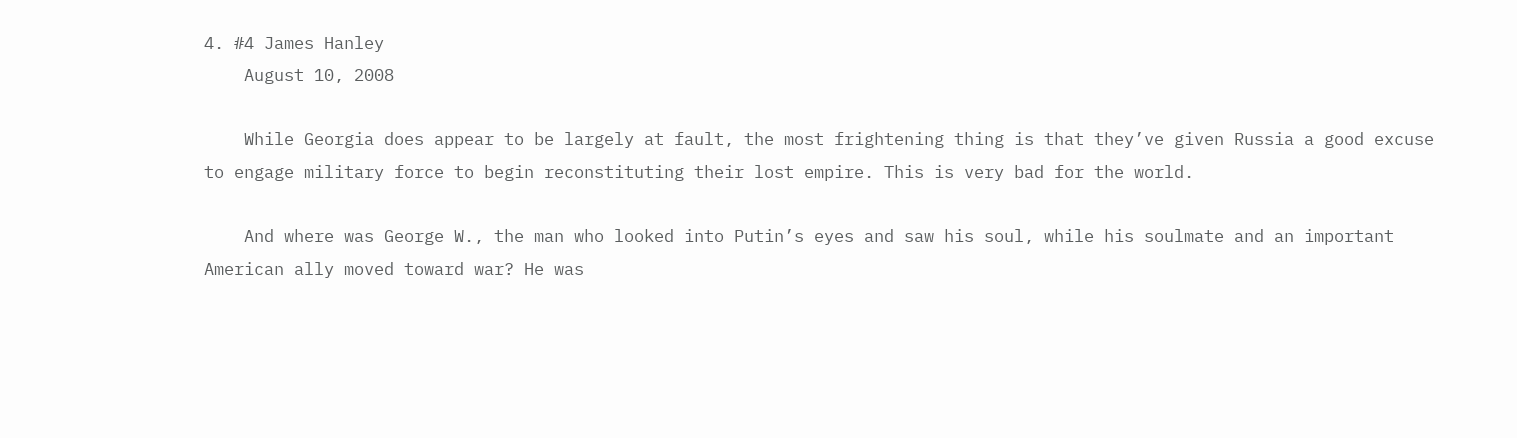4. #4 James Hanley
    August 10, 2008

    While Georgia does appear to be largely at fault, the most frightening thing is that they’ve given Russia a good excuse to engage military force to begin reconstituting their lost empire. This is very bad for the world.

    And where was George W., the man who looked into Putin’s eyes and saw his soul, while his soulmate and an important American ally moved toward war? He was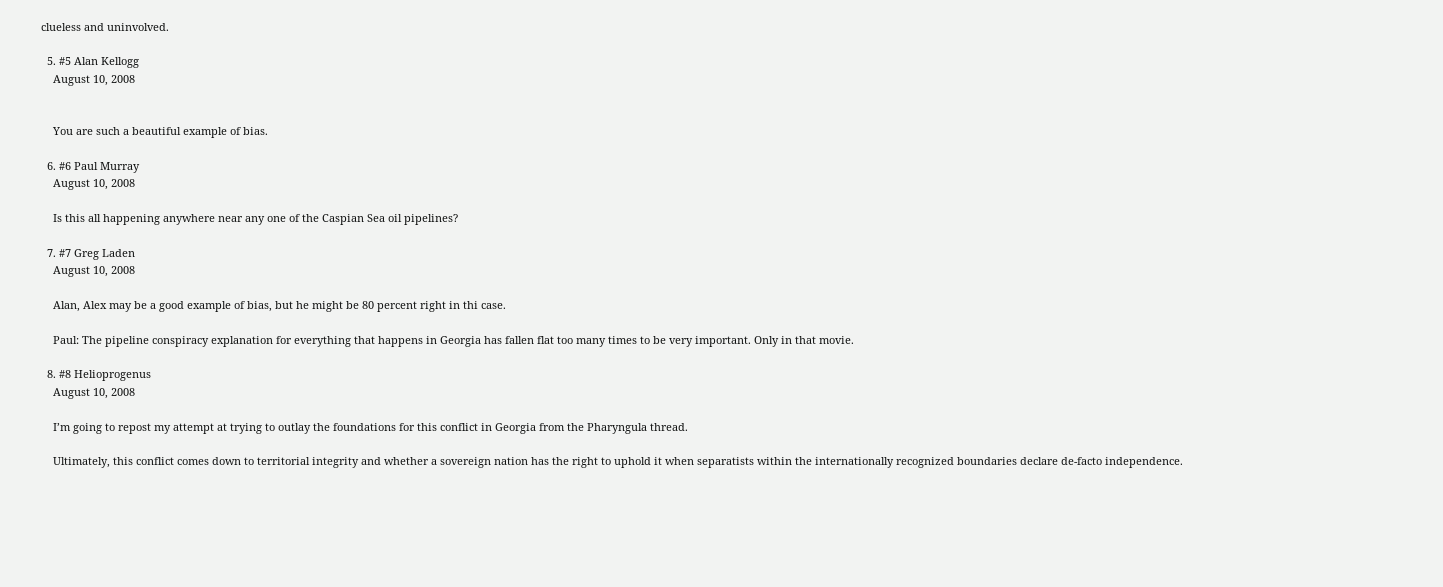clueless and uninvolved.

  5. #5 Alan Kellogg
    August 10, 2008


    You are such a beautiful example of bias.

  6. #6 Paul Murray
    August 10, 2008

    Is this all happening anywhere near any one of the Caspian Sea oil pipelines?

  7. #7 Greg Laden
    August 10, 2008

    Alan, Alex may be a good example of bias, but he might be 80 percent right in thi case.

    Paul: The pipeline conspiracy explanation for everything that happens in Georgia has fallen flat too many times to be very important. Only in that movie.

  8. #8 Helioprogenus
    August 10, 2008

    I’m going to repost my attempt at trying to outlay the foundations for this conflict in Georgia from the Pharyngula thread.

    Ultimately, this conflict comes down to territorial integrity and whether a sovereign nation has the right to uphold it when separatists within the internationally recognized boundaries declare de-facto independence.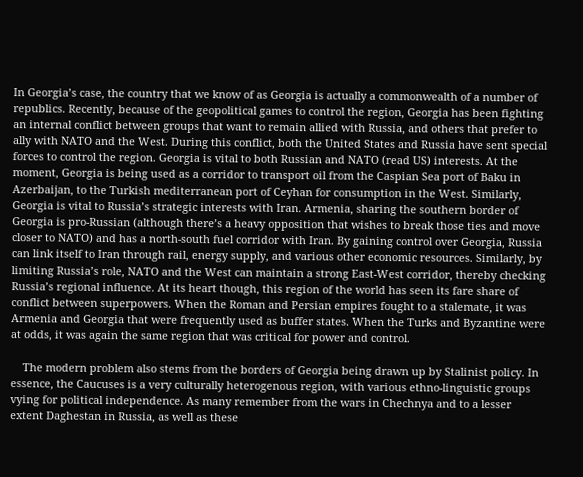In Georgia’s case, the country that we know of as Georgia is actually a commonwealth of a number of republics. Recently, because of the geopolitical games to control the region, Georgia has been fighting an internal conflict between groups that want to remain allied with Russia, and others that prefer to ally with NATO and the West. During this conflict, both the United States and Russia have sent special forces to control the region. Georgia is vital to both Russian and NATO (read US) interests. At the moment, Georgia is being used as a corridor to transport oil from the Caspian Sea port of Baku in Azerbaijan, to the Turkish mediterranean port of Ceyhan for consumption in the West. Similarly, Georgia is vital to Russia’s strategic interests with Iran. Armenia, sharing the southern border of Georgia is pro-Russian (although there’s a heavy opposition that wishes to break those ties and move closer to NATO) and has a north-south fuel corridor with Iran. By gaining control over Georgia, Russia can link itself to Iran through rail, energy supply, and various other economic resources. Similarly, by limiting Russia’s role, NATO and the West can maintain a strong East-West corridor, thereby checking Russia’s regional influence. At its heart though, this region of the world has seen its fare share of conflict between superpowers. When the Roman and Persian empires fought to a stalemate, it was Armenia and Georgia that were frequently used as buffer states. When the Turks and Byzantine were at odds, it was again the same region that was critical for power and control.

    The modern problem also stems from the borders of Georgia being drawn up by Stalinist policy. In essence, the Caucuses is a very culturally heterogenous region, with various ethno-linguistic groups vying for political independence. As many remember from the wars in Chechnya and to a lesser extent Daghestan in Russia, as well as these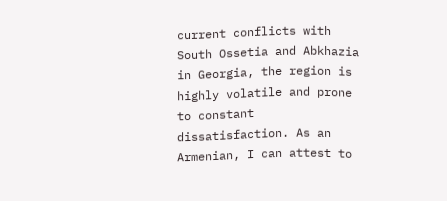current conflicts with South Ossetia and Abkhazia in Georgia, the region is highly volatile and prone to constant dissatisfaction. As an Armenian, I can attest to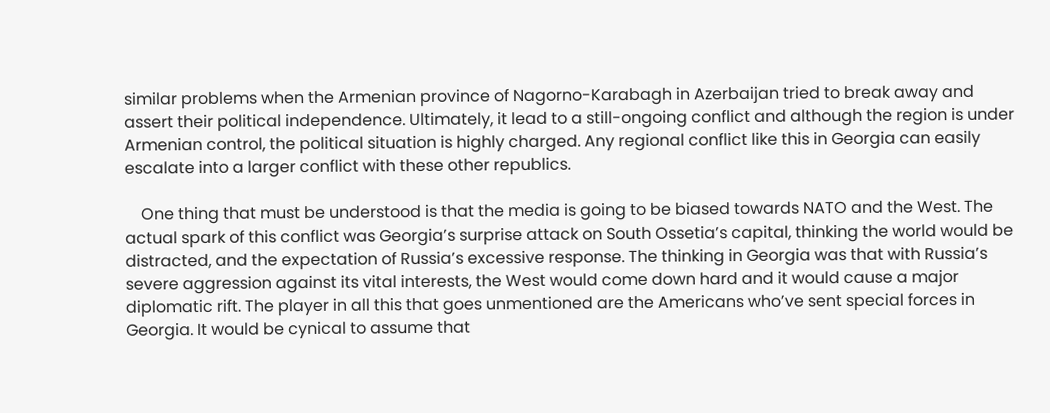similar problems when the Armenian province of Nagorno-Karabagh in Azerbaijan tried to break away and assert their political independence. Ultimately, it lead to a still-ongoing conflict and although the region is under Armenian control, the political situation is highly charged. Any regional conflict like this in Georgia can easily escalate into a larger conflict with these other republics.

    One thing that must be understood is that the media is going to be biased towards NATO and the West. The actual spark of this conflict was Georgia’s surprise attack on South Ossetia’s capital, thinking the world would be distracted, and the expectation of Russia’s excessive response. The thinking in Georgia was that with Russia’s severe aggression against its vital interests, the West would come down hard and it would cause a major diplomatic rift. The player in all this that goes unmentioned are the Americans who’ve sent special forces in Georgia. It would be cynical to assume that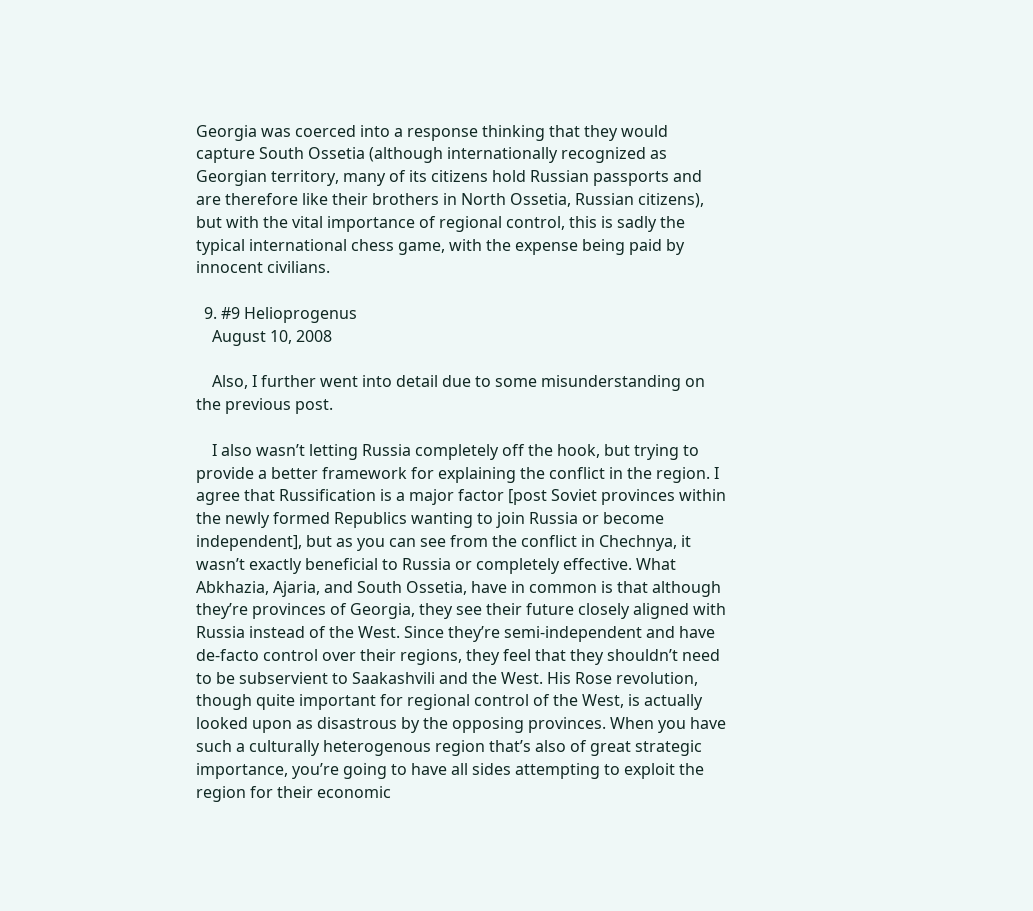Georgia was coerced into a response thinking that they would capture South Ossetia (although internationally recognized as Georgian territory, many of its citizens hold Russian passports and are therefore like their brothers in North Ossetia, Russian citizens), but with the vital importance of regional control, this is sadly the typical international chess game, with the expense being paid by innocent civilians.

  9. #9 Helioprogenus
    August 10, 2008

    Also, I further went into detail due to some misunderstanding on the previous post.

    I also wasn’t letting Russia completely off the hook, but trying to provide a better framework for explaining the conflict in the region. I agree that Russification is a major factor [post Soviet provinces within the newly formed Republics wanting to join Russia or become independent], but as you can see from the conflict in Chechnya, it wasn’t exactly beneficial to Russia or completely effective. What Abkhazia, Ajaria, and South Ossetia, have in common is that although they’re provinces of Georgia, they see their future closely aligned with Russia instead of the West. Since they’re semi-independent and have de-facto control over their regions, they feel that they shouldn’t need to be subservient to Saakashvili and the West. His Rose revolution, though quite important for regional control of the West, is actually looked upon as disastrous by the opposing provinces. When you have such a culturally heterogenous region that’s also of great strategic importance, you’re going to have all sides attempting to exploit the region for their economic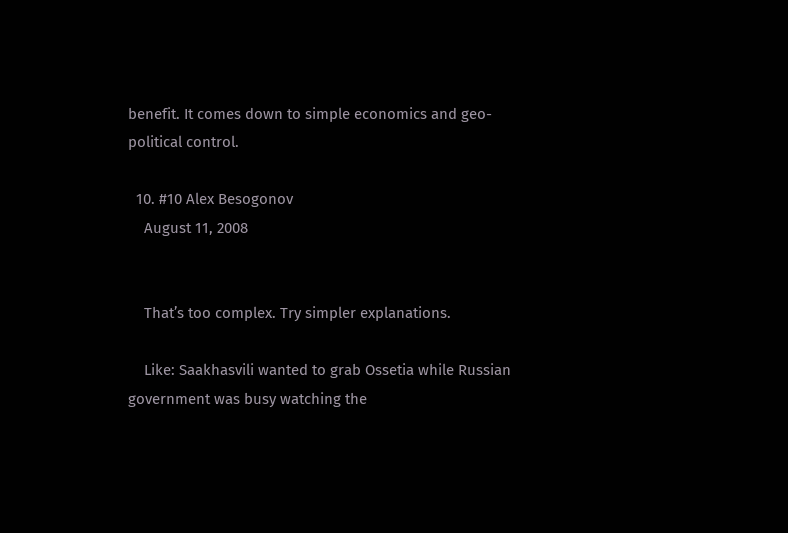benefit. It comes down to simple economics and geo-political control.

  10. #10 Alex Besogonov
    August 11, 2008


    That’s too complex. Try simpler explanations.

    Like: Saakhasvili wanted to grab Ossetia while Russian government was busy watching the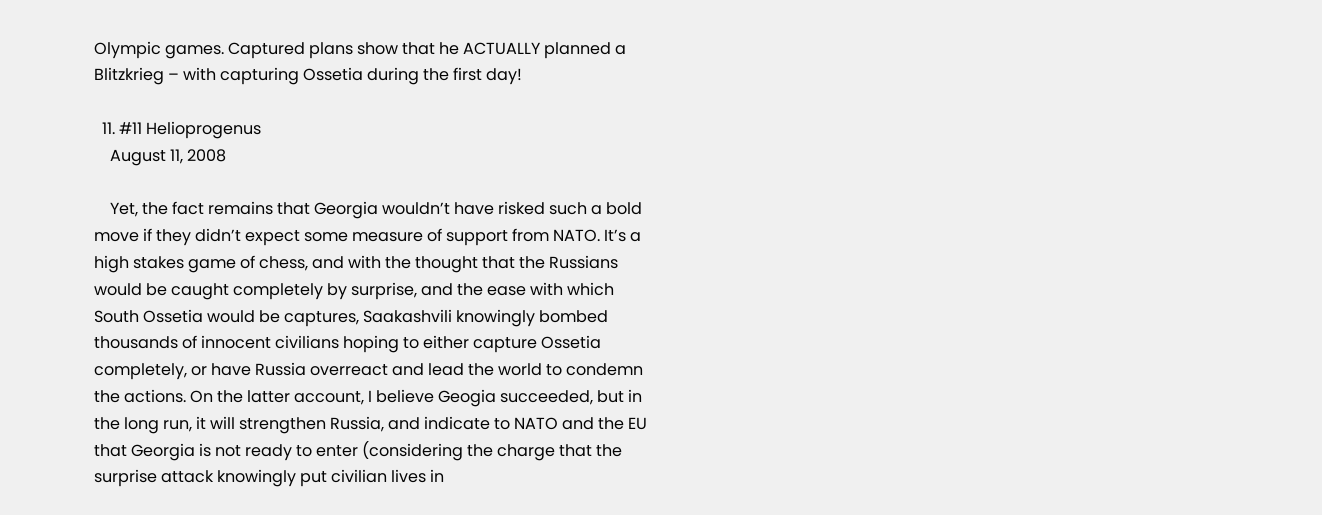Olympic games. Captured plans show that he ACTUALLY planned a Blitzkrieg – with capturing Ossetia during the first day!

  11. #11 Helioprogenus
    August 11, 2008

    Yet, the fact remains that Georgia wouldn’t have risked such a bold move if they didn’t expect some measure of support from NATO. It’s a high stakes game of chess, and with the thought that the Russians would be caught completely by surprise, and the ease with which South Ossetia would be captures, Saakashvili knowingly bombed thousands of innocent civilians hoping to either capture Ossetia completely, or have Russia overreact and lead the world to condemn the actions. On the latter account, I believe Geogia succeeded, but in the long run, it will strengthen Russia, and indicate to NATO and the EU that Georgia is not ready to enter (considering the charge that the surprise attack knowingly put civilian lives in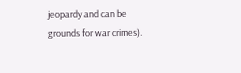jeopardy and can be grounds for war crimes).